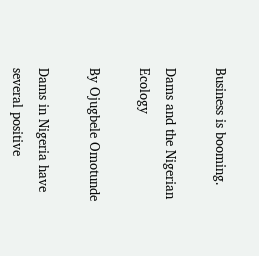Business is booming.

Dams and the Nigerian Ecology

By Ojugbele Omotunde

Dams in Nigeria have several positive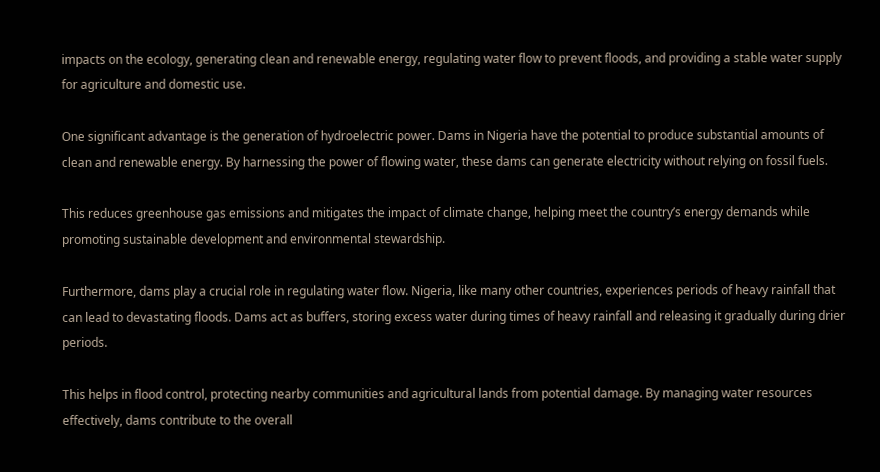impacts on the ecology, generating clean and renewable energy, regulating water flow to prevent floods, and providing a stable water supply for agriculture and domestic use.

One significant advantage is the generation of hydroelectric power. Dams in Nigeria have the potential to produce substantial amounts of clean and renewable energy. By harnessing the power of flowing water, these dams can generate electricity without relying on fossil fuels.

This reduces greenhouse gas emissions and mitigates the impact of climate change, helping meet the country’s energy demands while promoting sustainable development and environmental stewardship.

Furthermore, dams play a crucial role in regulating water flow. Nigeria, like many other countries, experiences periods of heavy rainfall that can lead to devastating floods. Dams act as buffers, storing excess water during times of heavy rainfall and releasing it gradually during drier periods.

This helps in flood control, protecting nearby communities and agricultural lands from potential damage. By managing water resources effectively, dams contribute to the overall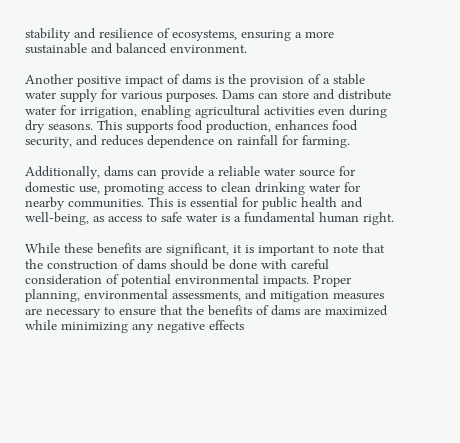stability and resilience of ecosystems, ensuring a more sustainable and balanced environment.

Another positive impact of dams is the provision of a stable water supply for various purposes. Dams can store and distribute water for irrigation, enabling agricultural activities even during dry seasons. This supports food production, enhances food security, and reduces dependence on rainfall for farming.

Additionally, dams can provide a reliable water source for domestic use, promoting access to clean drinking water for nearby communities. This is essential for public health and well-being, as access to safe water is a fundamental human right.

While these benefits are significant, it is important to note that the construction of dams should be done with careful consideration of potential environmental impacts. Proper planning, environmental assessments, and mitigation measures are necessary to ensure that the benefits of dams are maximized while minimizing any negative effects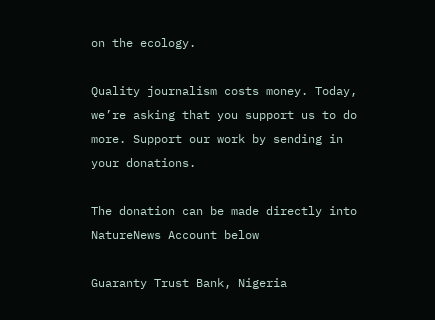on the ecology.

Quality journalism costs money. Today, we’re asking that you support us to do more. Support our work by sending in your donations.

The donation can be made directly into NatureNews Account below

Guaranty Trust Bank, Nigeria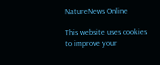NatureNews Online

This website uses cookies to improve your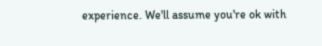experience. We'll assume you're ok with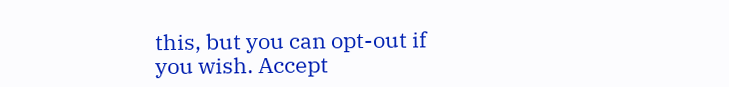this, but you can opt-out if you wish. Accept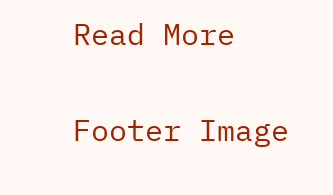Read More

Footer Image